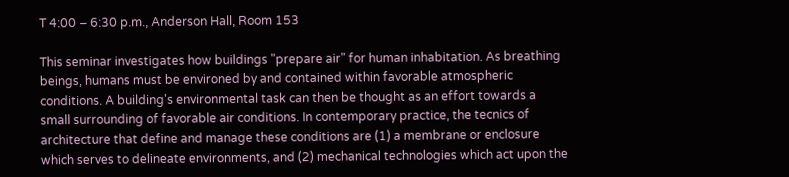T 4:00 – 6:30 p.m., Anderson Hall, Room 153

This seminar investigates how buildings "prepare air" for human inhabitation. As breathing beings, humans must be environed by and contained within favorable atmospheric conditions. A building's environmental task can then be thought as an effort towards a small surrounding of favorable air conditions. In contemporary practice, the tecnics of architecture that define and manage these conditions are (1) a membrane or enclosure which serves to delineate environments, and (2) mechanical technologies which act upon the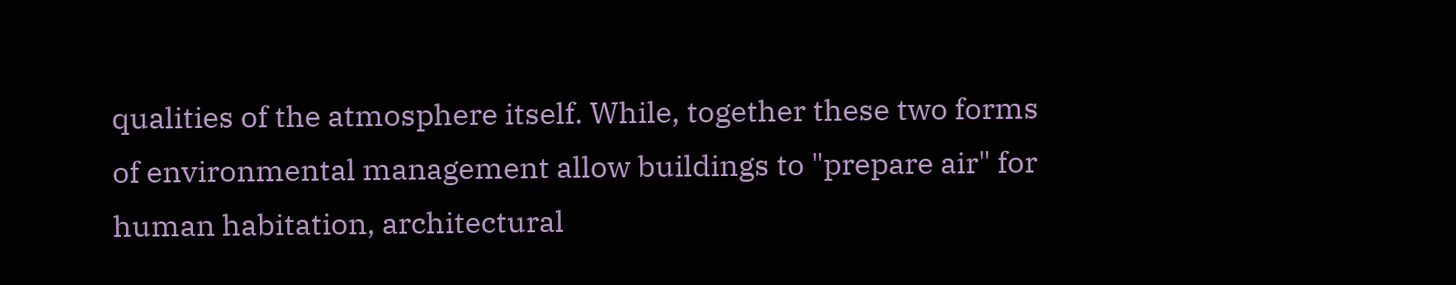qualities of the atmosphere itself. While, together these two forms of environmental management allow buildings to "prepare air" for human habitation, architectural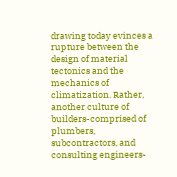drawing today evinces a rupture between the design of material tectonics and the mechanics of climatization. Rather, another culture of builders-comprised of plumbers, subcontractors, and consulting engineers-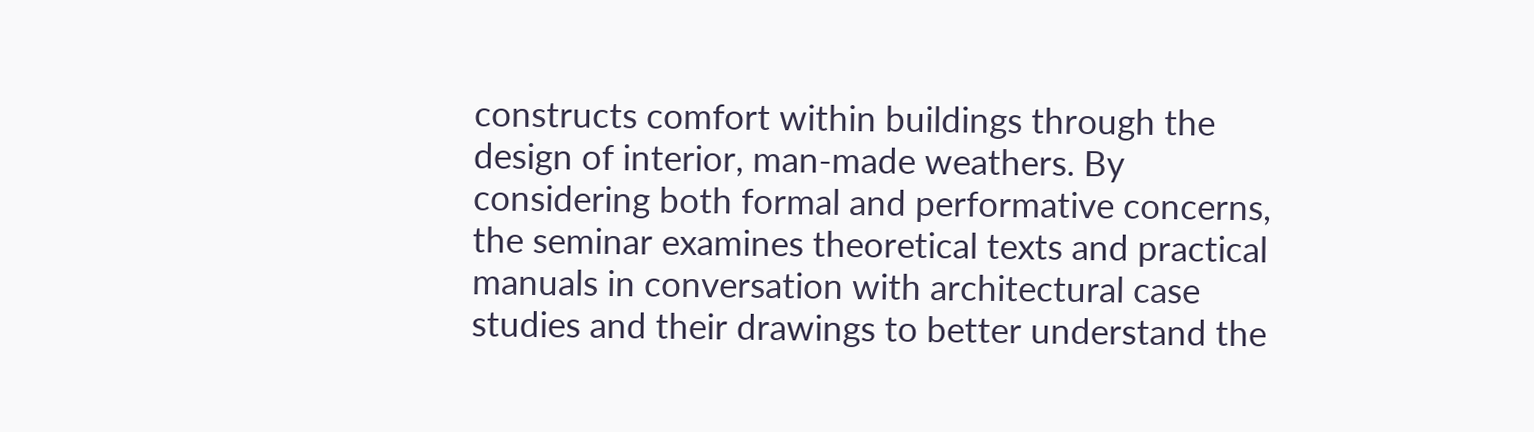constructs comfort within buildings through the design of interior, man-made weathers. By considering both formal and performative concerns, the seminar examines theoretical texts and practical manuals in conversation with architectural case studies and their drawings to better understand the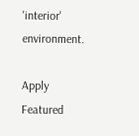'interior' environment.

Apply Featured